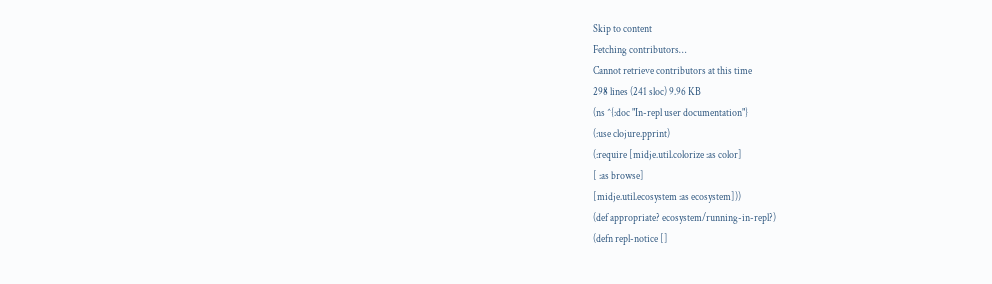Skip to content
Fetching contributors…
Cannot retrieve contributors at this time
298 lines (241 sloc) 9.96 KB
(ns ^{:doc "In-repl user documentation"}
(:use clojure.pprint)
(:require [midje.util.colorize :as color]
[ :as browse]
[midje.util.ecosystem :as ecosystem]))
(def appropriate? ecosystem/running-in-repl?)
(defn repl-notice []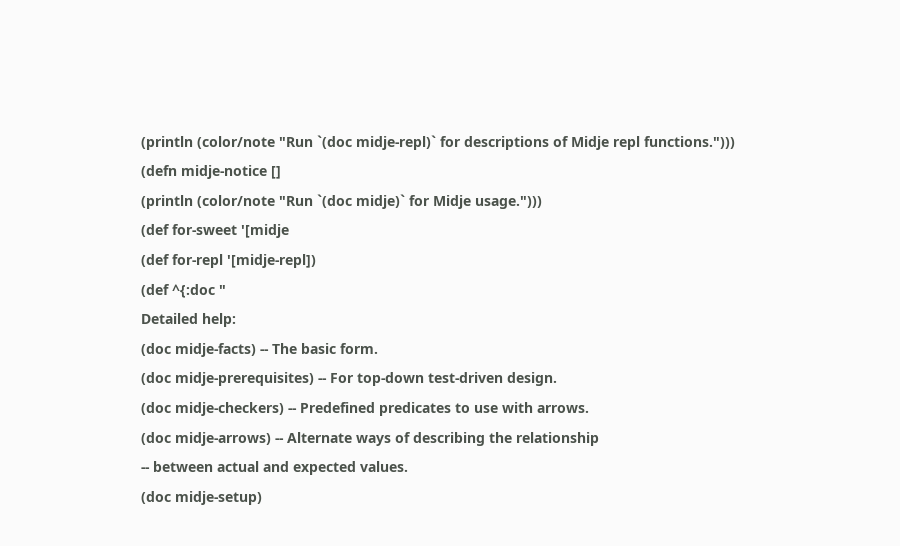(println (color/note "Run `(doc midje-repl)` for descriptions of Midje repl functions.")))
(defn midje-notice []
(println (color/note "Run `(doc midje)` for Midje usage.")))
(def for-sweet '[midje
(def for-repl '[midje-repl])
(def ^{:doc "
Detailed help:
(doc midje-facts) -- The basic form.
(doc midje-prerequisites) -- For top-down test-driven design.
(doc midje-checkers) -- Predefined predicates to use with arrows.
(doc midje-arrows) -- Alternate ways of describing the relationship
-- between actual and expected values.
(doc midje-setup)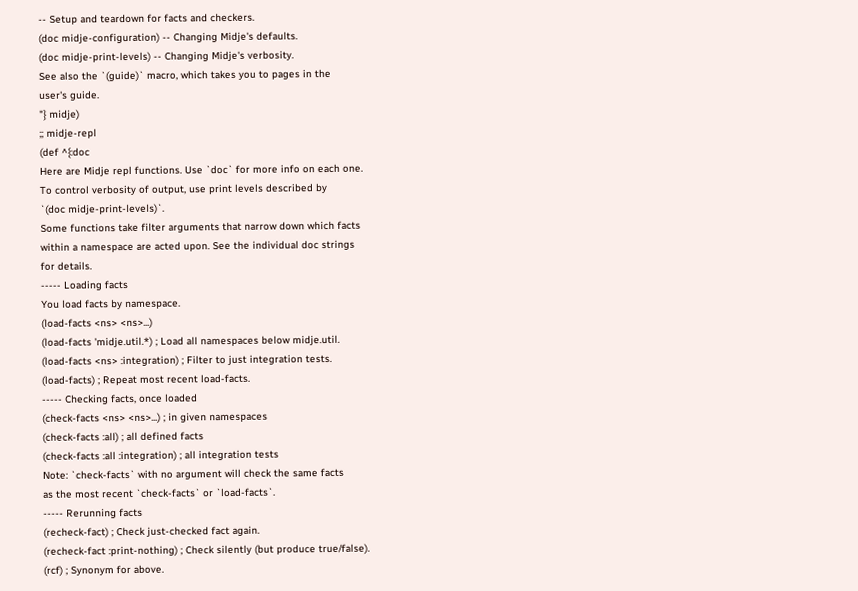-- Setup and teardown for facts and checkers.
(doc midje-configuration) -- Changing Midje's defaults.
(doc midje-print-levels) -- Changing Midje's verbosity.
See also the `(guide)` macro, which takes you to pages in the
user's guide.
"} midje)
;; midje-repl
(def ^{:doc
Here are Midje repl functions. Use `doc` for more info on each one.
To control verbosity of output, use print levels described by
`(doc midje-print-levels)`.
Some functions take filter arguments that narrow down which facts
within a namespace are acted upon. See the individual doc strings
for details.
----- Loading facts
You load facts by namespace.
(load-facts <ns> <ns>...)
(load-facts 'midje.util.*) ; Load all namespaces below midje.util.
(load-facts <ns> :integration) ; Filter to just integration tests.
(load-facts) ; Repeat most recent load-facts.
----- Checking facts, once loaded
(check-facts <ns> <ns>...) ; in given namespaces
(check-facts :all) ; all defined facts
(check-facts :all :integration) ; all integration tests
Note: `check-facts` with no argument will check the same facts
as the most recent `check-facts` or `load-facts`.
----- Rerunning facts
(recheck-fact) ; Check just-checked fact again.
(recheck-fact :print-nothing) ; Check silently (but produce true/false).
(rcf) ; Synonym for above.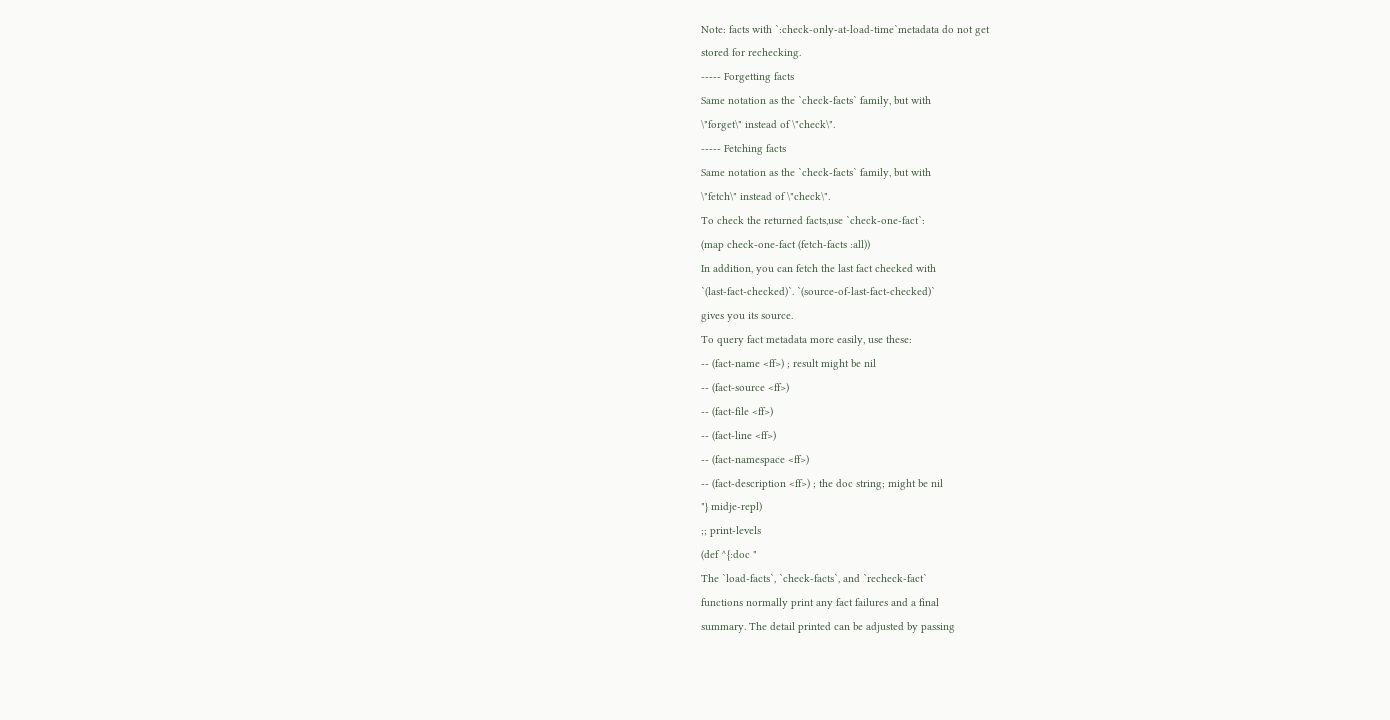Note: facts with `:check-only-at-load-time`metadata do not get
stored for rechecking.
----- Forgetting facts
Same notation as the `check-facts` family, but with
\"forget\" instead of \"check\".
----- Fetching facts
Same notation as the `check-facts` family, but with
\"fetch\" instead of \"check\".
To check the returned facts,use `check-one-fact`:
(map check-one-fact (fetch-facts :all))
In addition, you can fetch the last fact checked with
`(last-fact-checked)`. `(source-of-last-fact-checked)`
gives you its source.
To query fact metadata more easily, use these:
-- (fact-name <ff>) ; result might be nil
-- (fact-source <ff>)
-- (fact-file <ff>)
-- (fact-line <ff>)
-- (fact-namespace <ff>)
-- (fact-description <ff>) ; the doc string; might be nil
"} midje-repl)
;; print-levels
(def ^{:doc "
The `load-facts`, `check-facts`, and `recheck-fact`
functions normally print any fact failures and a final
summary. The detail printed can be adjusted by passing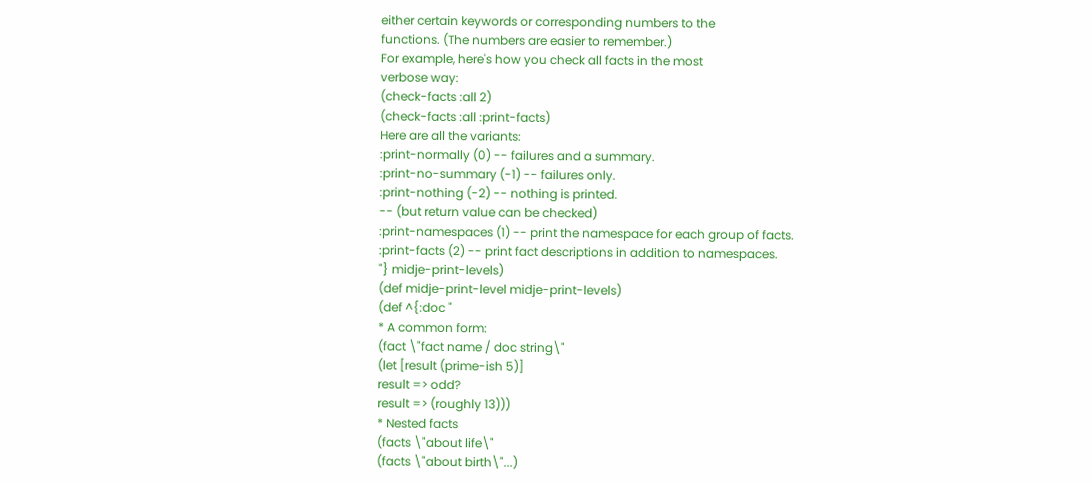either certain keywords or corresponding numbers to the
functions. (The numbers are easier to remember.)
For example, here's how you check all facts in the most
verbose way:
(check-facts :all 2)
(check-facts :all :print-facts)
Here are all the variants:
:print-normally (0) -- failures and a summary.
:print-no-summary (-1) -- failures only.
:print-nothing (-2) -- nothing is printed.
-- (but return value can be checked)
:print-namespaces (1) -- print the namespace for each group of facts.
:print-facts (2) -- print fact descriptions in addition to namespaces.
"} midje-print-levels)
(def midje-print-level midje-print-levels)
(def ^{:doc "
* A common form:
(fact \"fact name / doc string\"
(let [result (prime-ish 5)]
result => odd?
result => (roughly 13)))
* Nested facts
(facts \"about life\"
(facts \"about birth\"...)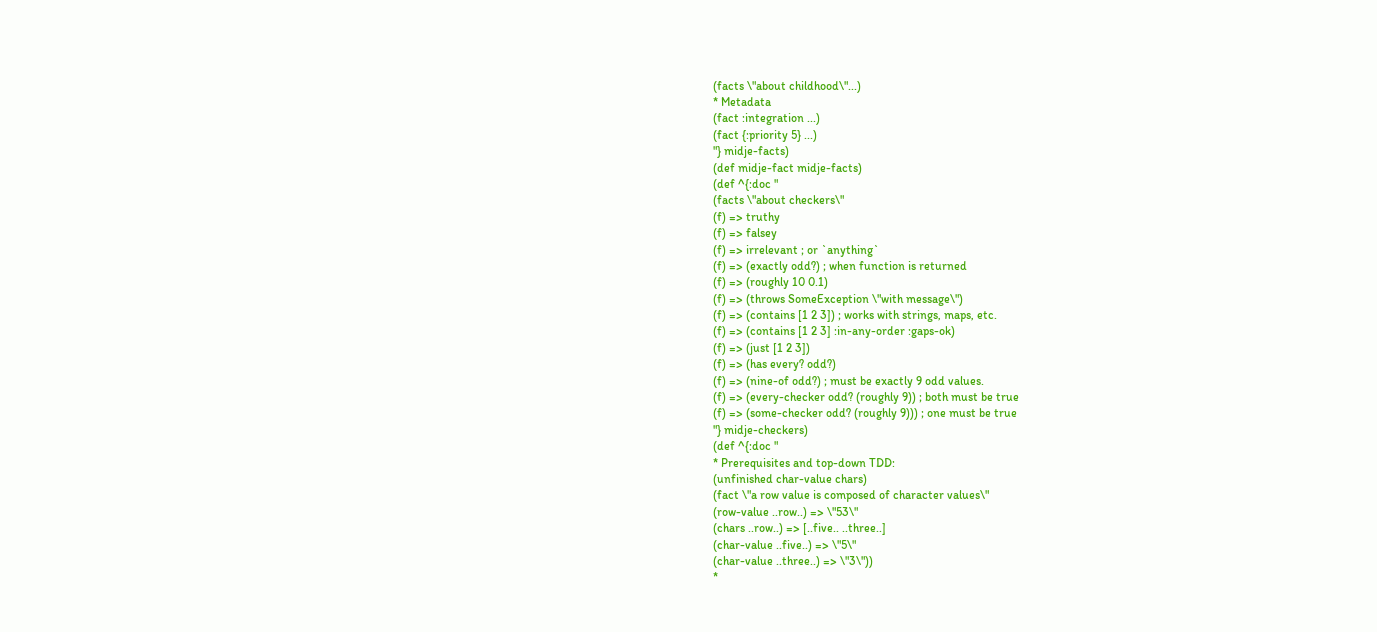(facts \"about childhood\"...)
* Metadata
(fact :integration ...)
(fact {:priority 5} ...)
"} midje-facts)
(def midje-fact midje-facts)
(def ^{:doc "
(facts \"about checkers\"
(f) => truthy
(f) => falsey
(f) => irrelevant ; or `anything`
(f) => (exactly odd?) ; when function is returned
(f) => (roughly 10 0.1)
(f) => (throws SomeException \"with message\")
(f) => (contains [1 2 3]) ; works with strings, maps, etc.
(f) => (contains [1 2 3] :in-any-order :gaps-ok)
(f) => (just [1 2 3])
(f) => (has every? odd?)
(f) => (nine-of odd?) ; must be exactly 9 odd values.
(f) => (every-checker odd? (roughly 9)) ; both must be true
(f) => (some-checker odd? (roughly 9))) ; one must be true
"} midje-checkers)
(def ^{:doc "
* Prerequisites and top-down TDD:
(unfinished char-value chars)
(fact \"a row value is composed of character values\"
(row-value ..row..) => \"53\"
(chars ..row..) => [..five.. ..three..]
(char-value ..five..) => \"5\"
(char-value ..three..) => \"3\"))
*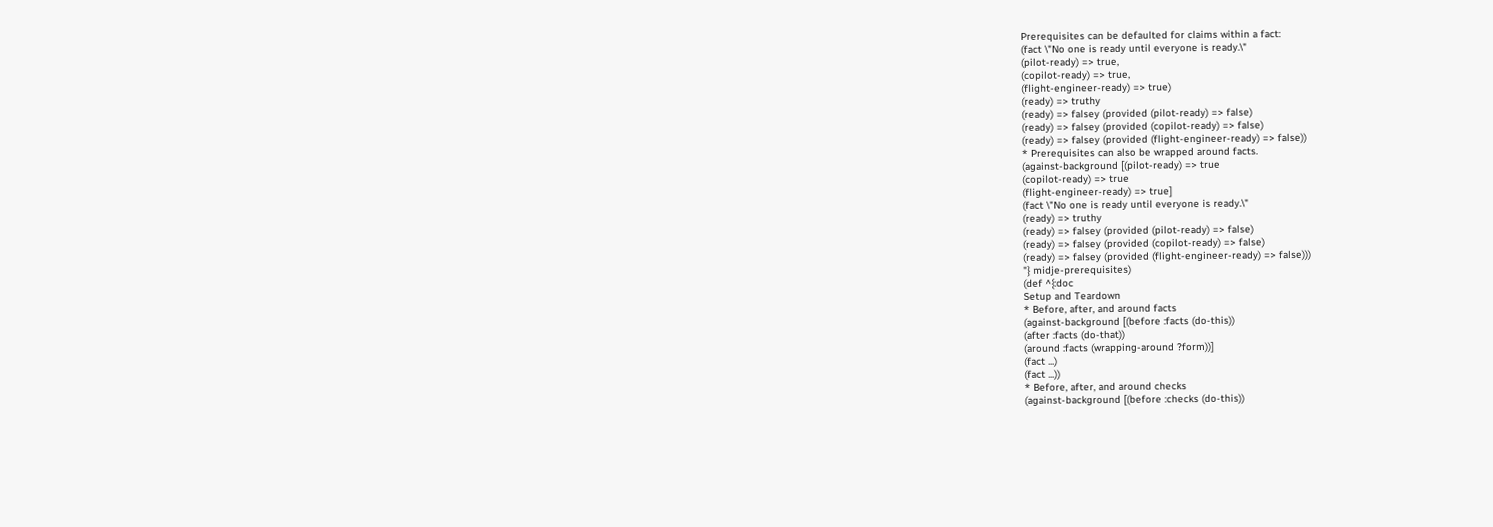Prerequisites can be defaulted for claims within a fact:
(fact \"No one is ready until everyone is ready.\"
(pilot-ready) => true,
(copilot-ready) => true,
(flight-engineer-ready) => true)
(ready) => truthy
(ready) => falsey (provided (pilot-ready) => false)
(ready) => falsey (provided (copilot-ready) => false)
(ready) => falsey (provided (flight-engineer-ready) => false))
* Prerequisites can also be wrapped around facts.
(against-background [(pilot-ready) => true
(copilot-ready) => true
(flight-engineer-ready) => true]
(fact \"No one is ready until everyone is ready.\"
(ready) => truthy
(ready) => falsey (provided (pilot-ready) => false)
(ready) => falsey (provided (copilot-ready) => false)
(ready) => falsey (provided (flight-engineer-ready) => false)))
"} midje-prerequisites)
(def ^{:doc
Setup and Teardown
* Before, after, and around facts
(against-background [(before :facts (do-this))
(after :facts (do-that))
(around :facts (wrapping-around ?form))]
(fact ...)
(fact ...))
* Before, after, and around checks
(against-background [(before :checks (do-this))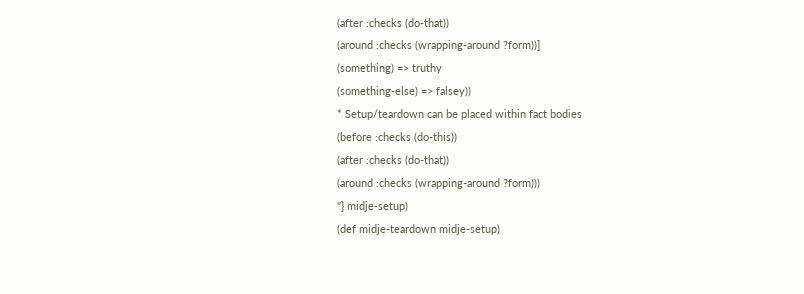(after :checks (do-that))
(around :checks (wrapping-around ?form))]
(something) => truthy
(something-else) => falsey))
* Setup/teardown can be placed within fact bodies
(before :checks (do-this))
(after :checks (do-that))
(around :checks (wrapping-around ?form)))
"} midje-setup)
(def midje-teardown midje-setup)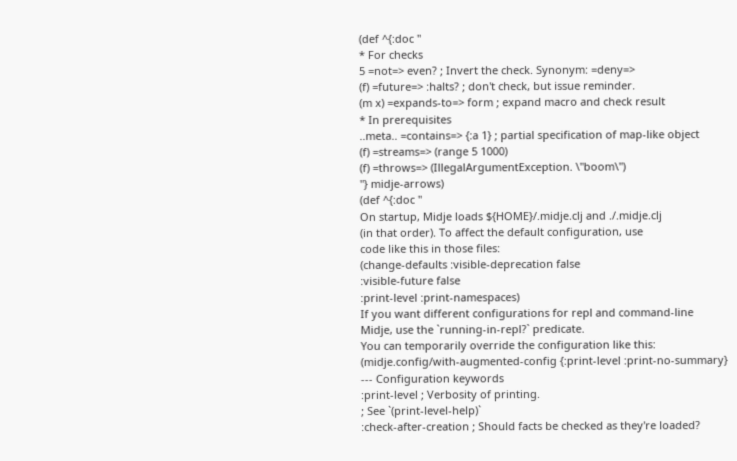(def ^{:doc "
* For checks
5 =not=> even? ; Invert the check. Synonym: =deny=>
(f) =future=> :halts? ; don't check, but issue reminder.
(m x) =expands-to=> form ; expand macro and check result
* In prerequisites
..meta.. =contains=> {:a 1} ; partial specification of map-like object
(f) =streams=> (range 5 1000)
(f) =throws=> (IllegalArgumentException. \"boom\")
"} midje-arrows)
(def ^{:doc "
On startup, Midje loads ${HOME}/.midje.clj and ./.midje.clj
(in that order). To affect the default configuration, use
code like this in those files:
(change-defaults :visible-deprecation false
:visible-future false
:print-level :print-namespaces)
If you want different configurations for repl and command-line
Midje, use the `running-in-repl?` predicate.
You can temporarily override the configuration like this:
(midje.config/with-augmented-config {:print-level :print-no-summary}
--- Configuration keywords
:print-level ; Verbosity of printing.
; See `(print-level-help)`
:check-after-creation ; Should facts be checked as they're loaded?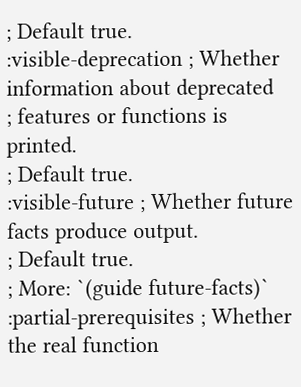; Default true.
:visible-deprecation ; Whether information about deprecated
; features or functions is printed.
; Default true.
:visible-future ; Whether future facts produce output.
; Default true.
; More: `(guide future-facts)`
:partial-prerequisites ; Whether the real function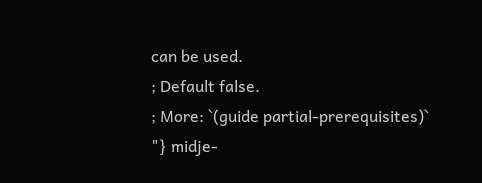can be used.
; Default false.
; More: `(guide partial-prerequisites)`
"} midje-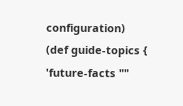configuration)
(def guide-topics {
'future-facts ""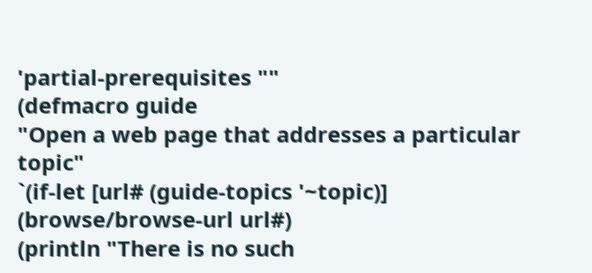'partial-prerequisites ""
(defmacro guide
"Open a web page that addresses a particular topic"
`(if-let [url# (guide-topics '~topic)]
(browse/browse-url url#)
(println "There is no such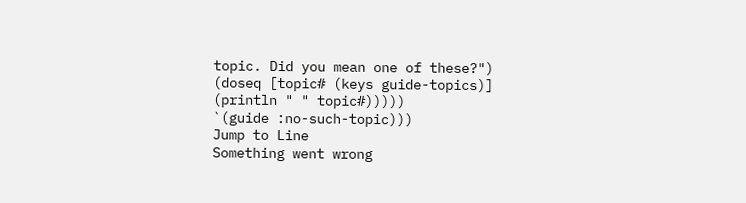topic. Did you mean one of these?")
(doseq [topic# (keys guide-topics)]
(println " " topic#)))))
`(guide :no-such-topic)))
Jump to Line
Something went wrong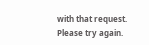with that request. Please try again.